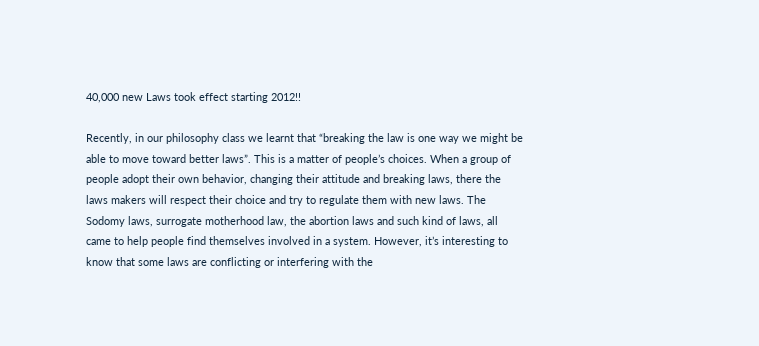40,000 new Laws took effect starting 2012!!

Recently, in our philosophy class we learnt that “breaking the law is one way we might be able to move toward better laws”. This is a matter of people’s choices. When a group of people adopt their own behavior, changing their attitude and breaking laws, there the laws makers will respect their choice and try to regulate them with new laws. The Sodomy laws, surrogate motherhood law, the abortion laws and such kind of laws, all came to help people find themselves involved in a system. However, it’s interesting to know that some laws are conflicting or interfering with the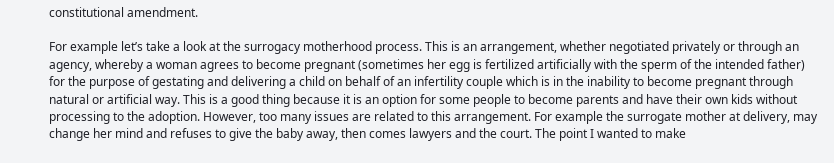constitutional amendment.

For example let’s take a look at the surrogacy motherhood process. This is an arrangement, whether negotiated privately or through an agency, whereby a woman agrees to become pregnant (sometimes her egg is fertilized artificially with the sperm of the intended father) for the purpose of gestating and delivering a child on behalf of an infertility couple which is in the inability to become pregnant through natural or artificial way. This is a good thing because it is an option for some people to become parents and have their own kids without processing to the adoption. However, too many issues are related to this arrangement. For example the surrogate mother at delivery, may change her mind and refuses to give the baby away, then comes lawyers and the court. The point I wanted to make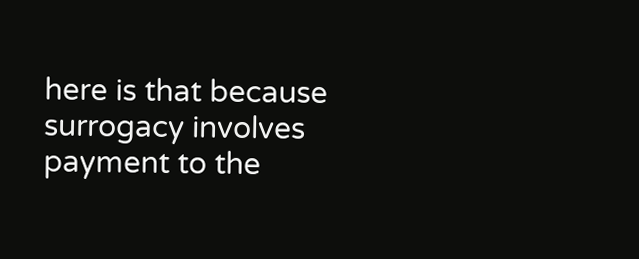here is that because surrogacy involves payment to the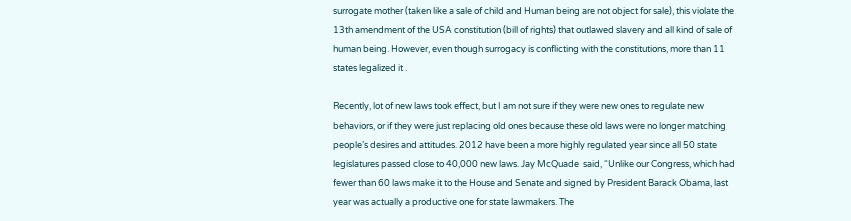surrogate mother (taken like a sale of child and Human being are not object for sale), this violate the 13th amendment of the USA constitution (bill of rights) that outlawed slavery and all kind of sale of human being. However, even though surrogacy is conflicting with the constitutions, more than 11 states legalized it .

Recently, lot of new laws took effect, but I am not sure if they were new ones to regulate new behaviors, or if they were just replacing old ones because these old laws were no longer matching people’s desires and attitudes. 2012 have been a more highly regulated year since all 50 state legislatures passed close to 40,000 new laws. Jay McQuade  said, “Unlike our Congress, which had fewer than 60 laws make it to the House and Senate and signed by President Barack Obama, last year was actually a productive one for state lawmakers. The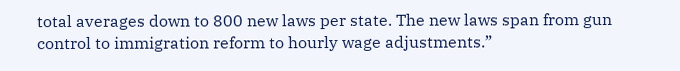total averages down to 800 new laws per state. The new laws span from gun control to immigration reform to hourly wage adjustments.”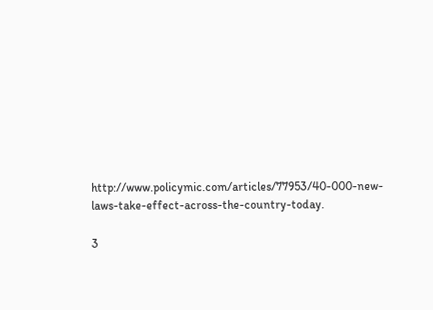http://www.policymic.com/articles/77953/40-000-new-laws-take-effect-across-the-country-today.

3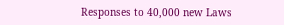Responses to 40,000 new Laws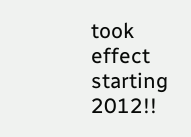took effect starting 2012!!